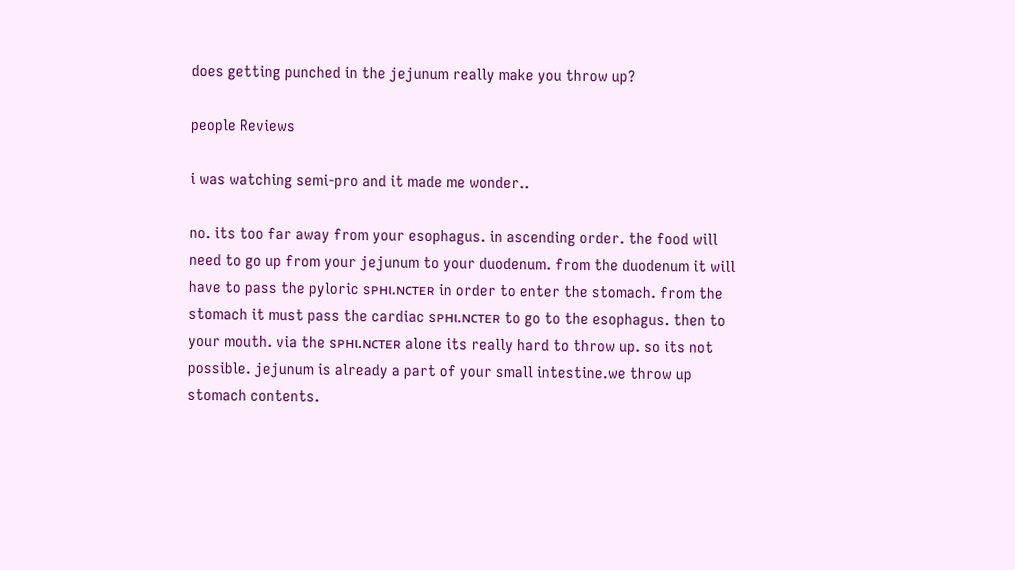does getting punched in the jejunum really make you throw up?

people Reviews

i was watching semi-pro and it made me wonder..

no. its too far away from your esophagus. in ascending order. the food will need to go up from your jejunum to your duodenum. from the duodenum it will have to pass the pyloric sᴘнι.ɴcтᴇʀ in order to enter the stomach. from the stomach it must pass the cardiac sᴘнι.ɴcтᴇʀ to go to the esophagus. then to your mouth. via the sᴘнι.ɴcтᴇʀ alone its really hard to throw up. so its not possible. jejunum is already a part of your small intestine.we throw up stomach contents.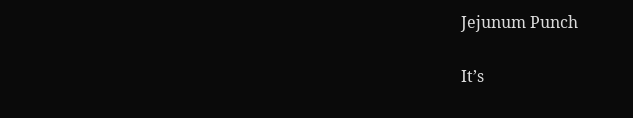Jejunum Punch

It’s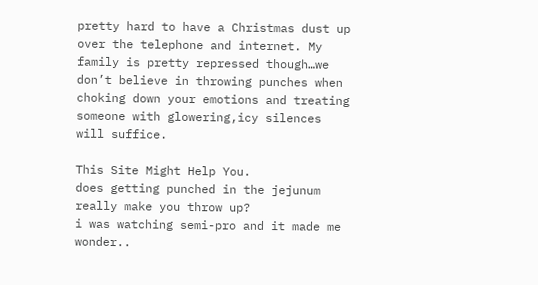pretty hard to have a Christmas dust up over the telephone and internet. My family is pretty repressed though…we don’t believe in throwing punches when choking down your emotions and treating someone with glowering,icy silences will suffice.

This Site Might Help You.
does getting punched in the jejunum really make you throw up?
i was watching semi-pro and it made me wonder..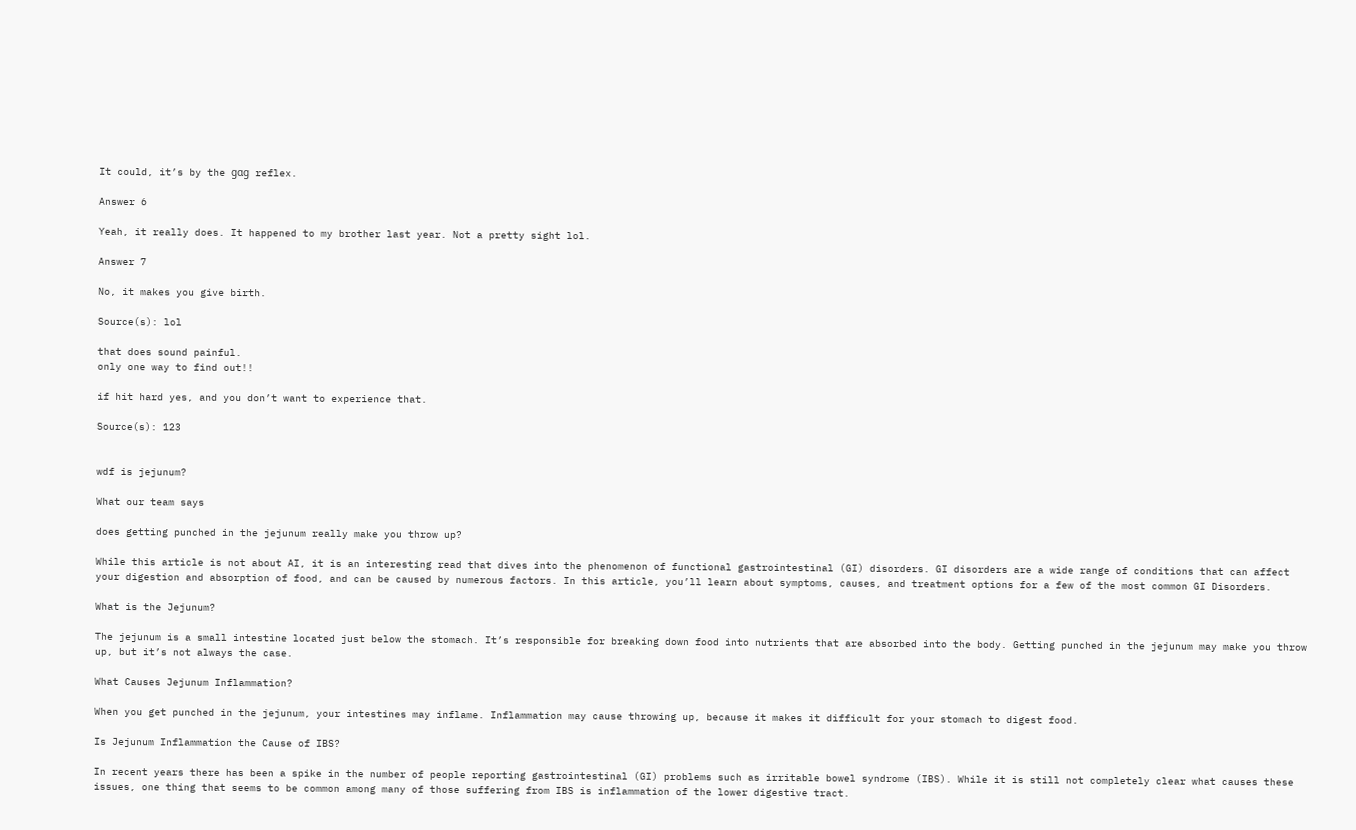It could, it’s by the ɡɑɡ reflex.

Answer 6

Yeah, it really does. It happened to my brother last year. Not a pretty sight lol.

Answer 7

No, it makes you give birth.

Source(s): lol

that does sound painful.
only one way to find out!!

if hit hard yes, and you don’t want to experience that.

Source(s): 123


wdf is jejunum?

What our team says

does getting punched in the jejunum really make you throw up?

While this article is not about AI, it is an interesting read that dives into the phenomenon of functional gastrointestinal (GI) disorders. GI disorders are a wide range of conditions that can affect your digestion and absorption of food, and can be caused by numerous factors. In this article, you’ll learn about symptoms, causes, and treatment options for a few of the most common GI Disorders.

What is the Jejunum?

The jejunum is a small intestine located just below the stomach. It’s responsible for breaking down food into nutrients that are absorbed into the body. Getting punched in the jejunum may make you throw up, but it’s not always the case.

What Causes Jejunum Inflammation?

When you get punched in the jejunum, your intestines may inflame. Inflammation may cause throwing up, because it makes it difficult for your stomach to digest food.

Is Jejunum Inflammation the Cause of IBS?

In recent years there has been a spike in the number of people reporting gastrointestinal (GI) problems such as irritable bowel syndrome (IBS). While it is still not completely clear what causes these issues, one thing that seems to be common among many of those suffering from IBS is inflammation of the lower digestive tract.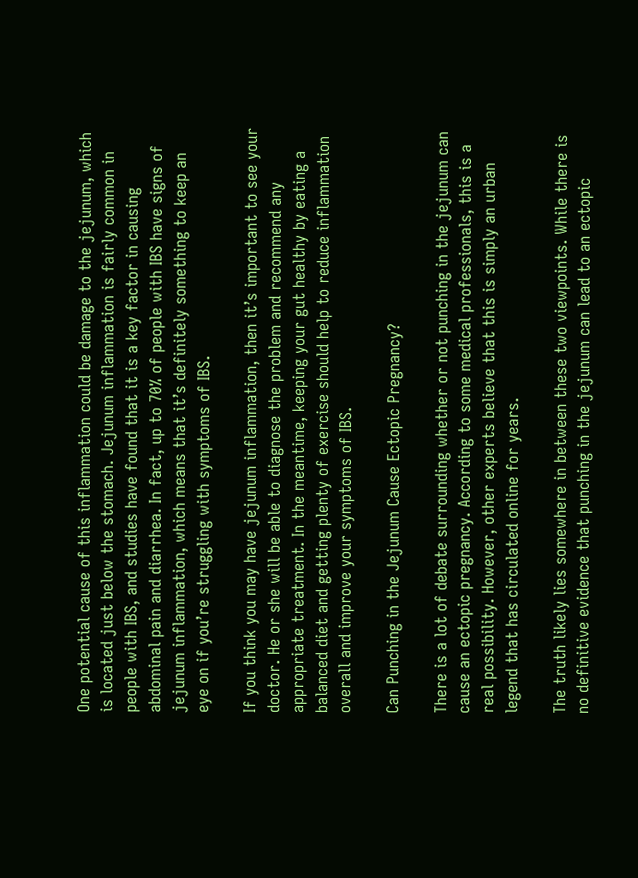One potential cause of this inflammation could be damage to the jejunum, which is located just below the stomach. Jejunum inflammation is fairly common in people with IBS, and studies have found that it is a key factor in causing abdominal pain and diarrhea. In fact, up to 70% of people with IBS have signs of jejunum inflammation, which means that it’s definitely something to keep an eye on if you’re struggling with symptoms of IBS.

If you think you may have jejunum inflammation, then it’s important to see your doctor. He or she will be able to diagnose the problem and recommend any appropriate treatment. In the meantime, keeping your gut healthy by eating a balanced diet and getting plenty of exercise should help to reduce inflammation overall and improve your symptoms of IBS.

Can Punching in the Jejunum Cause Ectopic Pregnancy?

There is a lot of debate surrounding whether or not punching in the jejunum can cause an ectopic pregnancy. According to some medical professionals, this is a real possibility. However, other experts believe that this is simply an urban legend that has circulated online for years.

The truth likely lies somewhere in between these two viewpoints. While there is no definitive evidence that punching in the jejunum can lead to an ectopic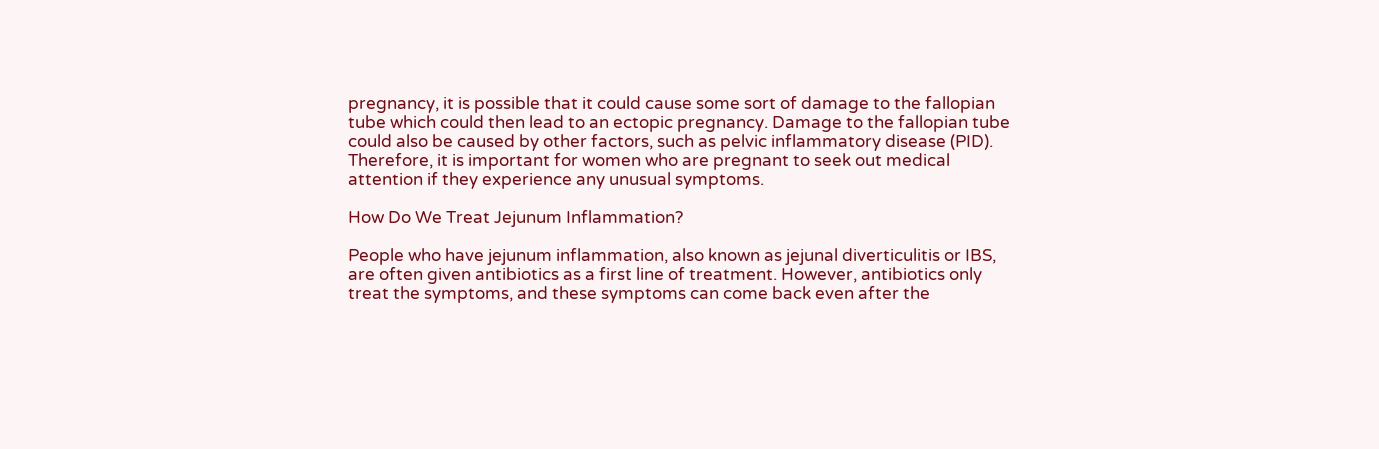pregnancy, it is possible that it could cause some sort of damage to the fallopian tube which could then lead to an ectopic pregnancy. Damage to the fallopian tube could also be caused by other factors, such as pelvic inflammatory disease (PID). Therefore, it is important for women who are pregnant to seek out medical attention if they experience any unusual symptoms.

How Do We Treat Jejunum Inflammation?

People who have jejunum inflammation, also known as jejunal diverticulitis or IBS, are often given antibiotics as a first line of treatment. However, antibiotics only treat the symptoms, and these symptoms can come back even after the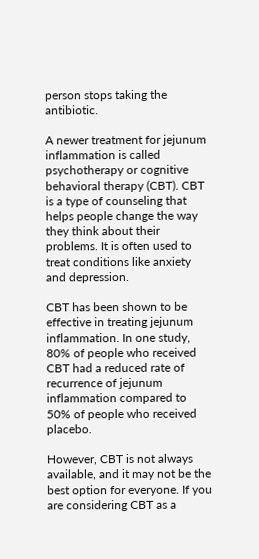person stops taking the antibiotic.

A newer treatment for jejunum inflammation is called psychotherapy or cognitive behavioral therapy (CBT). CBT is a type of counseling that helps people change the way they think about their problems. It is often used to treat conditions like anxiety and depression.

CBT has been shown to be effective in treating jejunum inflammation. In one study, 80% of people who received CBT had a reduced rate of recurrence of jejunum inflammation compared to 50% of people who received placebo.

However, CBT is not always available, and it may not be the best option for everyone. If you are considering CBT as a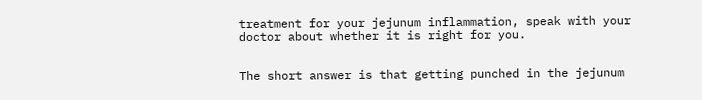treatment for your jejunum inflammation, speak with your doctor about whether it is right for you.


The short answer is that getting punched in the jejunum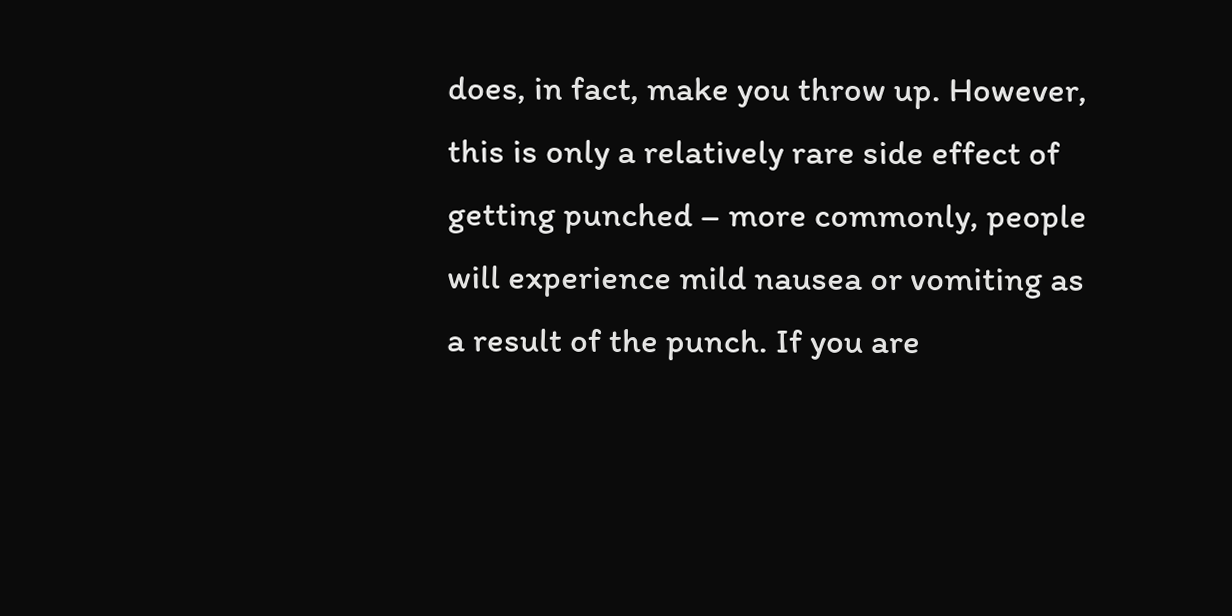does, in fact, make you throw up. However, this is only a relatively rare side effect of getting punched – more commonly, people will experience mild nausea or vomiting as a result of the punch. If you are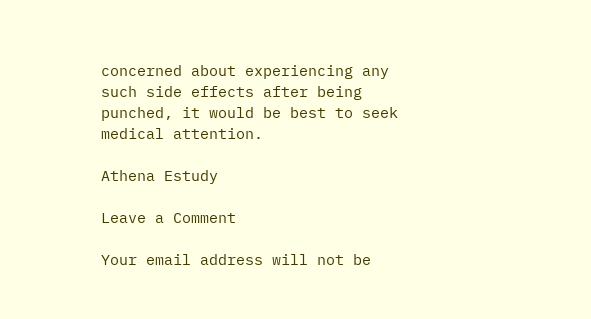concerned about experiencing any such side effects after being punched, it would be best to seek medical attention.

Athena Estudy

Leave a Comment

Your email address will not be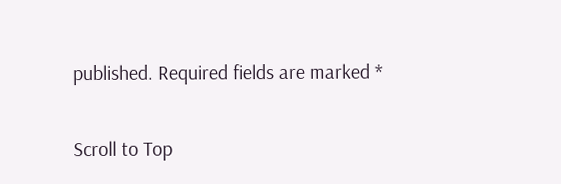published. Required fields are marked *

Scroll to Top